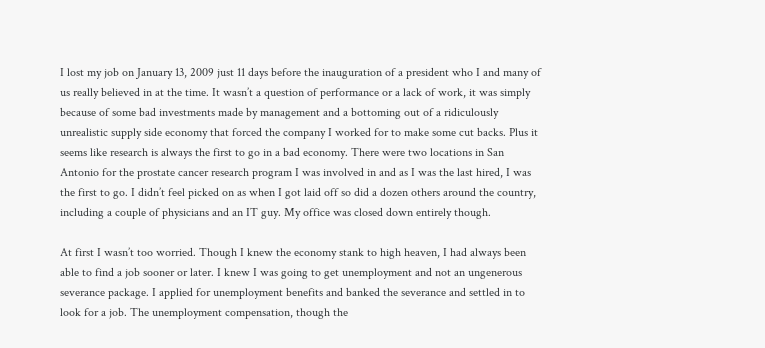I lost my job on January 13, 2009 just 11 days before the inauguration of a president who I and many of us really believed in at the time. It wasn’t a question of performance or a lack of work, it was simply because of some bad investments made by management and a bottoming out of a ridiculously unrealistic supply side economy that forced the company I worked for to make some cut backs. Plus it seems like research is always the first to go in a bad economy. There were two locations in San Antonio for the prostate cancer research program I was involved in and as I was the last hired, I was the first to go. I didn’t feel picked on as when I got laid off so did a dozen others around the country, including a couple of physicians and an IT guy. My office was closed down entirely though.

At first I wasn’t too worried. Though I knew the economy stank to high heaven, I had always been able to find a job sooner or later. I knew I was going to get unemployment and not an ungenerous severance package. I applied for unemployment benefits and banked the severance and settled in to look for a job. The unemployment compensation, though the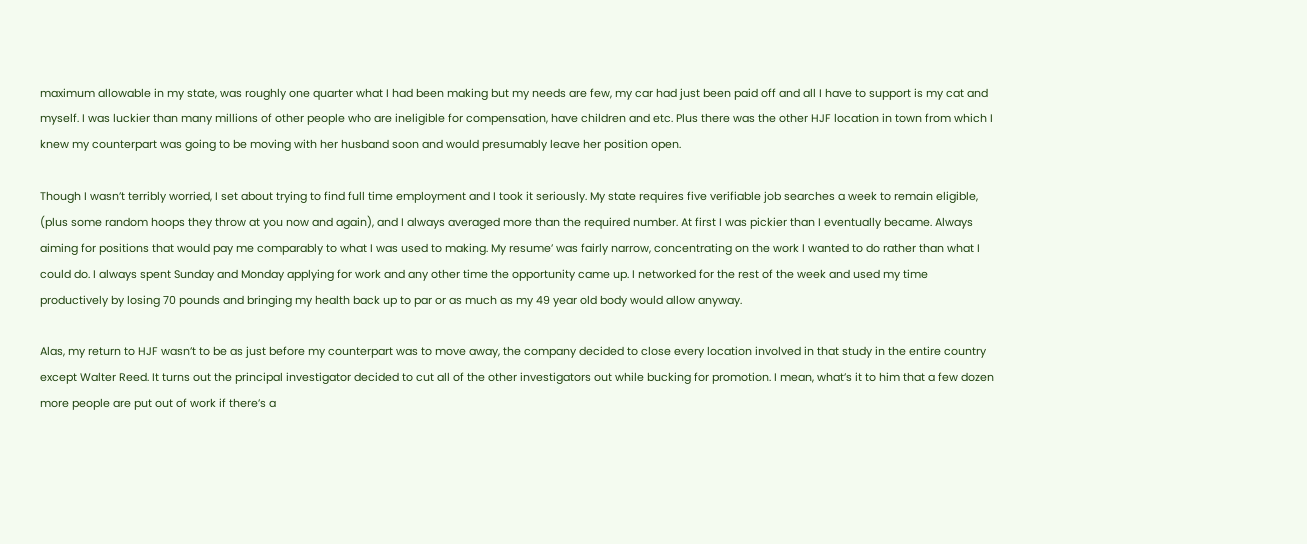maximum allowable in my state, was roughly one quarter what I had been making but my needs are few, my car had just been paid off and all I have to support is my cat and myself. I was luckier than many millions of other people who are ineligible for compensation, have children and etc. Plus there was the other HJF location in town from which I knew my counterpart was going to be moving with her husband soon and would presumably leave her position open.

Though I wasn’t terribly worried, I set about trying to find full time employment and I took it seriously. My state requires five verifiable job searches a week to remain eligible, (plus some random hoops they throw at you now and again), and I always averaged more than the required number. At first I was pickier than I eventually became. Always aiming for positions that would pay me comparably to what I was used to making. My resume’ was fairly narrow, concentrating on the work I wanted to do rather than what I could do. I always spent Sunday and Monday applying for work and any other time the opportunity came up. I networked for the rest of the week and used my time productively by losing 70 pounds and bringing my health back up to par or as much as my 49 year old body would allow anyway.

Alas, my return to HJF wasn’t to be as just before my counterpart was to move away, the company decided to close every location involved in that study in the entire country except Walter Reed. It turns out the principal investigator decided to cut all of the other investigators out while bucking for promotion. I mean, what’s it to him that a few dozen more people are put out of work if there’s a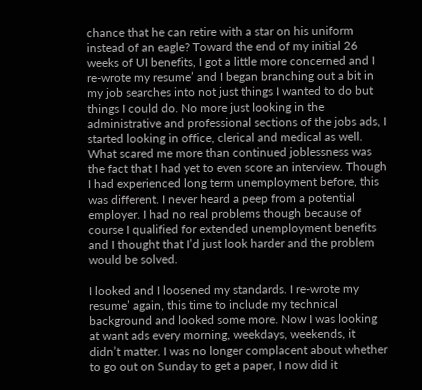chance that he can retire with a star on his uniform instead of an eagle? Toward the end of my initial 26 weeks of UI benefits, I got a little more concerned and I re-wrote my resume’ and I began branching out a bit in my job searches into not just things I wanted to do but things I could do. No more just looking in the administrative and professional sections of the jobs ads, I started looking in office, clerical and medical as well. What scared me more than continued joblessness was the fact that I had yet to even score an interview. Though I had experienced long term unemployment before, this was different. I never heard a peep from a potential employer. I had no real problems though because of course I qualified for extended unemployment benefits and I thought that I’d just look harder and the problem would be solved.

I looked and I loosened my standards. I re-wrote my resume’ again, this time to include my technical background and looked some more. Now I was looking at want ads every morning, weekdays, weekends, it didn’t matter. I was no longer complacent about whether to go out on Sunday to get a paper, I now did it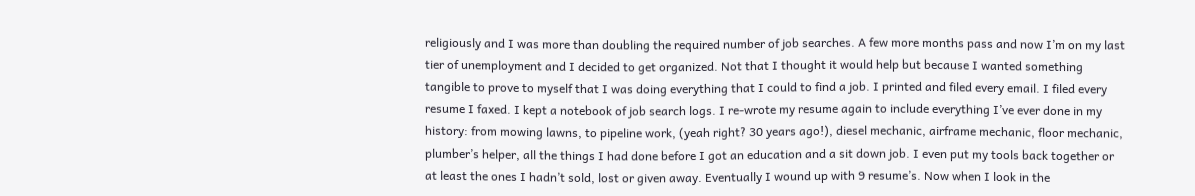religiously and I was more than doubling the required number of job searches. A few more months pass and now I’m on my last tier of unemployment and I decided to get organized. Not that I thought it would help but because I wanted something tangible to prove to myself that I was doing everything that I could to find a job. I printed and filed every email. I filed every resume I faxed. I kept a notebook of job search logs. I re-wrote my resume again to include everything I’ve ever done in my history: from mowing lawns, to pipeline work, (yeah right? 30 years ago!), diesel mechanic, airframe mechanic, floor mechanic, plumber’s helper, all the things I had done before I got an education and a sit down job. I even put my tools back together or at least the ones I hadn’t sold, lost or given away. Eventually I wound up with 9 resume’s. Now when I look in the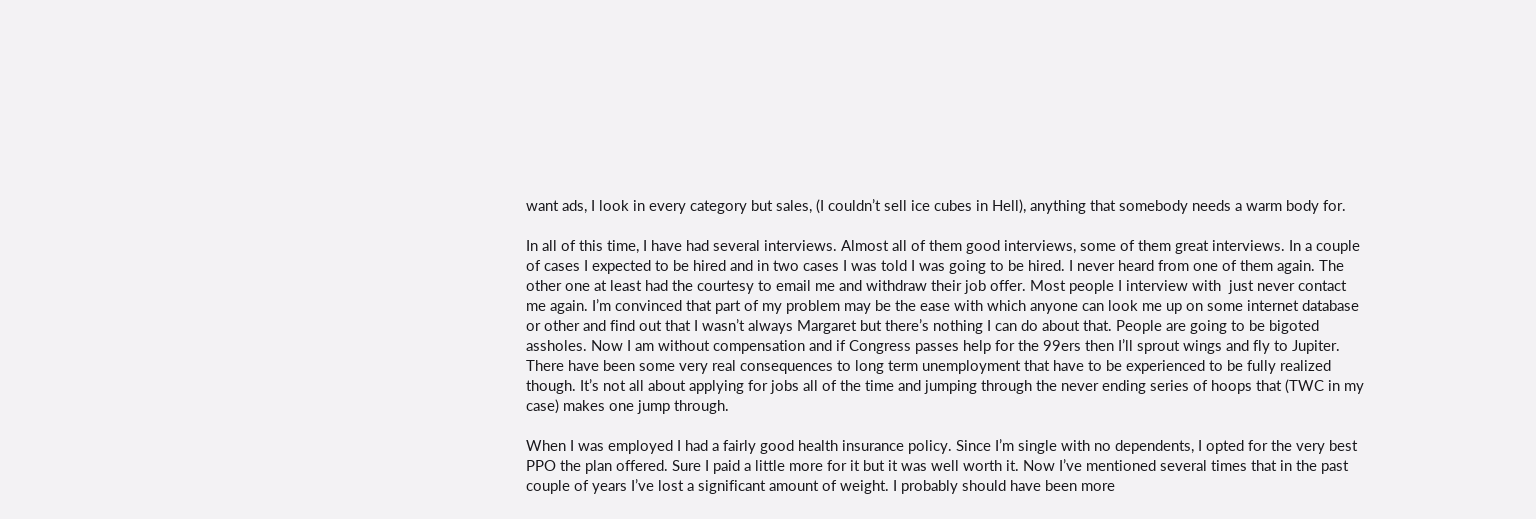want ads, I look in every category but sales, (I couldn’t sell ice cubes in Hell), anything that somebody needs a warm body for.

In all of this time, I have had several interviews. Almost all of them good interviews, some of them great interviews. In a couple of cases I expected to be hired and in two cases I was told I was going to be hired. I never heard from one of them again. The other one at least had the courtesy to email me and withdraw their job offer. Most people I interview with  just never contact me again. I’m convinced that part of my problem may be the ease with which anyone can look me up on some internet database or other and find out that I wasn’t always Margaret but there’s nothing I can do about that. People are going to be bigoted assholes. Now I am without compensation and if Congress passes help for the 99ers then I’ll sprout wings and fly to Jupiter. There have been some very real consequences to long term unemployment that have to be experienced to be fully realized though. It’s not all about applying for jobs all of the time and jumping through the never ending series of hoops that (TWC in my case) makes one jump through.

When I was employed I had a fairly good health insurance policy. Since I’m single with no dependents, I opted for the very best PPO the plan offered. Sure I paid a little more for it but it was well worth it. Now I’ve mentioned several times that in the past couple of years I’ve lost a significant amount of weight. I probably should have been more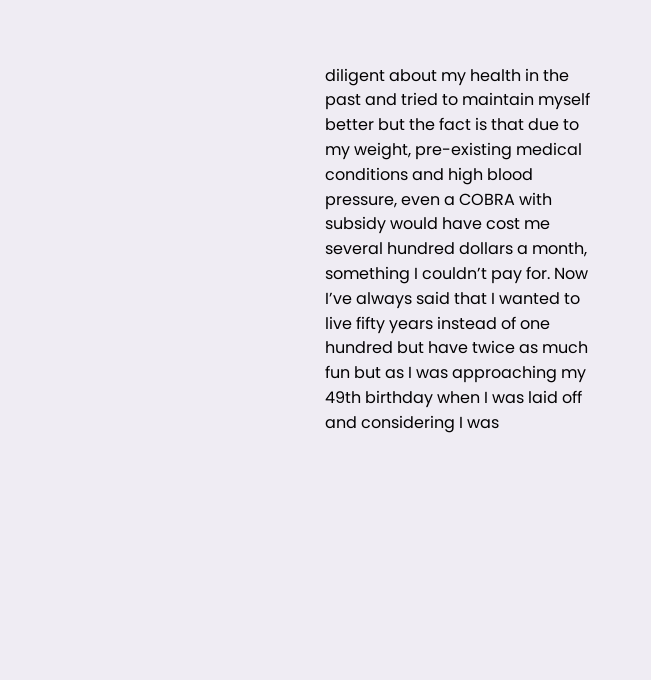diligent about my health in the past and tried to maintain myself better but the fact is that due to my weight, pre-existing medical conditions and high blood pressure, even a COBRA with subsidy would have cost me several hundred dollars a month, something I couldn’t pay for. Now I’ve always said that I wanted to live fifty years instead of one hundred but have twice as much fun but as I was approaching my 49th birthday when I was laid off and considering I was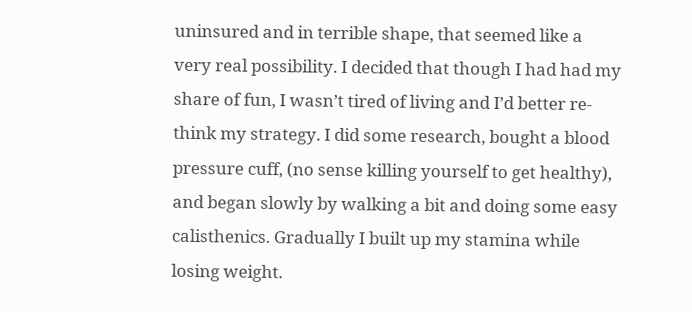uninsured and in terrible shape, that seemed like a very real possibility. I decided that though I had had my share of fun, I wasn’t tired of living and I’d better re-think my strategy. I did some research, bought a blood pressure cuff, (no sense killing yourself to get healthy), and began slowly by walking a bit and doing some easy calisthenics. Gradually I built up my stamina while losing weight.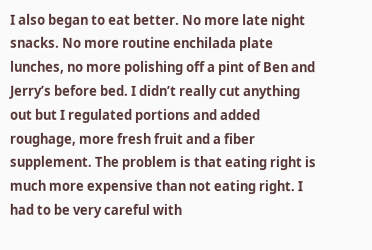I also began to eat better. No more late night snacks. No more routine enchilada plate lunches, no more polishing off a pint of Ben and Jerry’s before bed. I didn’t really cut anything out but I regulated portions and added roughage, more fresh fruit and a fiber supplement. The problem is that eating right is much more expensive than not eating right. I had to be very careful with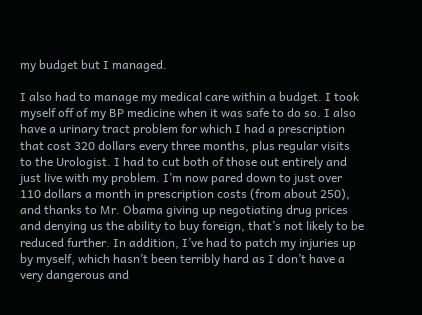my budget but I managed.

I also had to manage my medical care within a budget. I took myself off of my BP medicine when it was safe to do so. I also have a urinary tract problem for which I had a prescription that cost 320 dollars every three months, plus regular visits to the Urologist. I had to cut both of those out entirely and just live with my problem. I’m now pared down to just over 110 dollars a month in prescription costs (from about 250), and thanks to Mr. Obama giving up negotiating drug prices and denying us the ability to buy foreign, that’s not likely to be reduced further. In addition, I’ve had to patch my injuries up by myself, which hasn’t been terribly hard as I don’t have a very dangerous and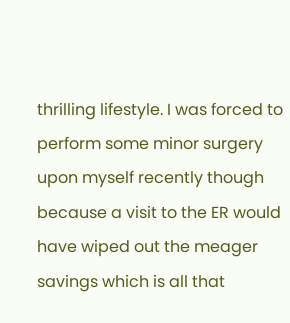thrilling lifestyle. I was forced to perform some minor surgery upon myself recently though because a visit to the ER would have wiped out the meager savings which is all that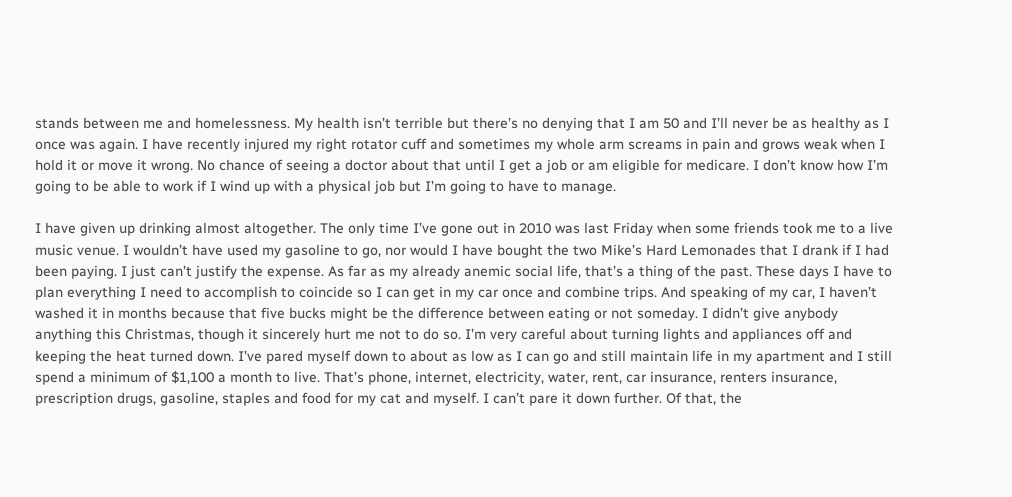stands between me and homelessness. My health isn’t terrible but there’s no denying that I am 50 and I’ll never be as healthy as I once was again. I have recently injured my right rotator cuff and sometimes my whole arm screams in pain and grows weak when I hold it or move it wrong. No chance of seeing a doctor about that until I get a job or am eligible for medicare. I don’t know how I’m going to be able to work if I wind up with a physical job but I’m going to have to manage.

I have given up drinking almost altogether. The only time I’ve gone out in 2010 was last Friday when some friends took me to a live music venue. I wouldn’t have used my gasoline to go, nor would I have bought the two Mike’s Hard Lemonades that I drank if I had been paying. I just can’t justify the expense. As far as my already anemic social life, that’s a thing of the past. These days I have to plan everything I need to accomplish to coincide so I can get in my car once and combine trips. And speaking of my car, I haven’t washed it in months because that five bucks might be the difference between eating or not someday. I didn’t give anybody anything this Christmas, though it sincerely hurt me not to do so. I’m very careful about turning lights and appliances off and keeping the heat turned down. I’ve pared myself down to about as low as I can go and still maintain life in my apartment and I still spend a minimum of $1,100 a month to live. That’s phone, internet, electricity, water, rent, car insurance, renters insurance, prescription drugs, gasoline, staples and food for my cat and myself. I can’t pare it down further. Of that, the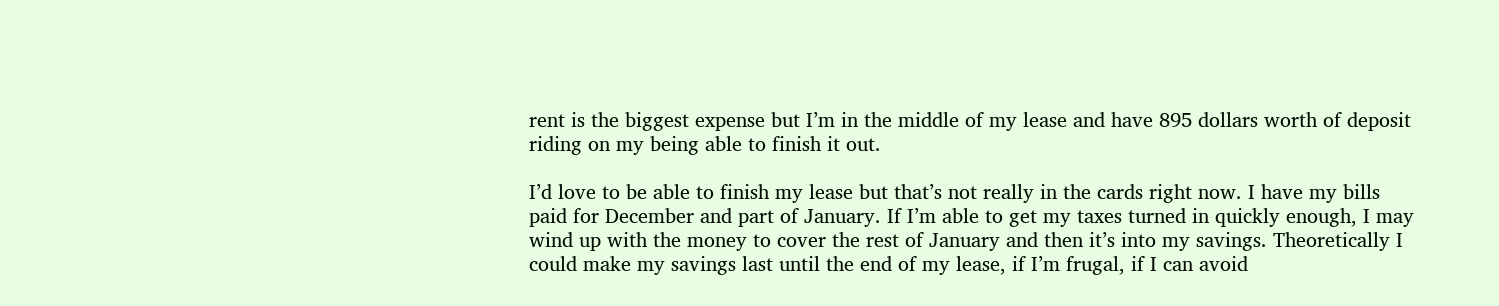rent is the biggest expense but I’m in the middle of my lease and have 895 dollars worth of deposit riding on my being able to finish it out.

I’d love to be able to finish my lease but that’s not really in the cards right now. I have my bills paid for December and part of January. If I’m able to get my taxes turned in quickly enough, I may wind up with the money to cover the rest of January and then it’s into my savings. Theoretically I could make my savings last until the end of my lease, if I’m frugal, if I can avoid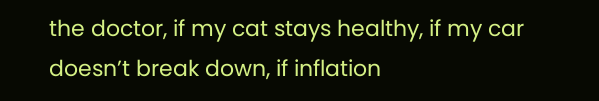the doctor, if my cat stays healthy, if my car doesn’t break down, if inflation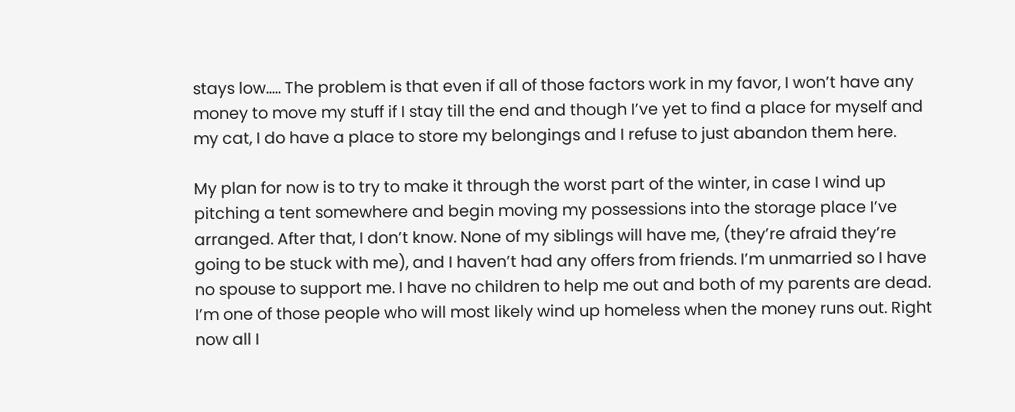stays low….. The problem is that even if all of those factors work in my favor, I won’t have any money to move my stuff if I stay till the end and though I’ve yet to find a place for myself and my cat, I do have a place to store my belongings and I refuse to just abandon them here.

My plan for now is to try to make it through the worst part of the winter, in case I wind up pitching a tent somewhere and begin moving my possessions into the storage place I’ve arranged. After that, I don’t know. None of my siblings will have me, (they’re afraid they’re going to be stuck with me), and I haven’t had any offers from friends. I’m unmarried so I have no spouse to support me. I have no children to help me out and both of my parents are dead. I’m one of those people who will most likely wind up homeless when the money runs out. Right now all I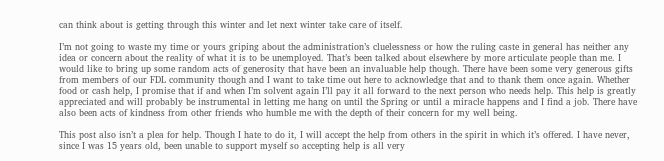can think about is getting through this winter and let next winter take care of itself.

I’m not going to waste my time or yours griping about the administration’s cluelessness or how the ruling caste in general has neither any idea or concern about the reality of what it is to be unemployed. That’s been talked about elsewhere by more articulate people than me. I would like to bring up some random acts of generosity that have been an invaluable help though. There have been some very generous gifts from members of our FDL community though and I want to take time out here to acknowledge that and to thank them once again. Whether food or cash help, I promise that if and when I’m solvent again I’ll pay it all forward to the next person who needs help. This help is greatly appreciated and will probably be instrumental in letting me hang on until the Spring or until a miracle happens and I find a job. There have also been acts of kindness from other friends who humble me with the depth of their concern for my well being.

This post also isn’t a plea for help. Though I hate to do it, I will accept the help from others in the spirit in which it’s offered. I have never, since I was 15 years old, been unable to support myself so accepting help is all very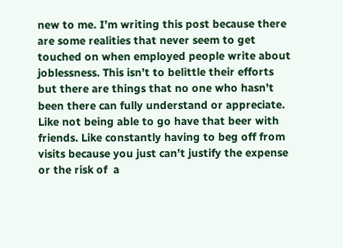new to me. I’m writing this post because there are some realities that never seem to get touched on when employed people write about joblessness. This isn’t to belittle their efforts but there are things that no one who hasn’t been there can fully understand or appreciate. Like not being able to go have that beer with friends. Like constantly having to beg off from visits because you just can’t justify the expense or the risk of  a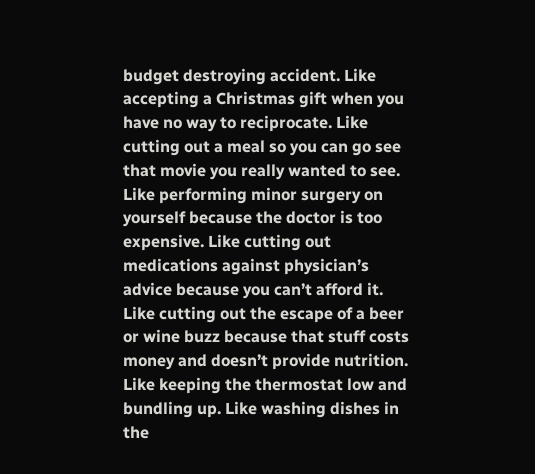budget destroying accident. Like accepting a Christmas gift when you have no way to reciprocate. Like cutting out a meal so you can go see that movie you really wanted to see. Like performing minor surgery on yourself because the doctor is too expensive. Like cutting out medications against physician’s advice because you can’t afford it. Like cutting out the escape of a beer or wine buzz because that stuff costs money and doesn’t provide nutrition. Like keeping the thermostat low and bundling up. Like washing dishes in the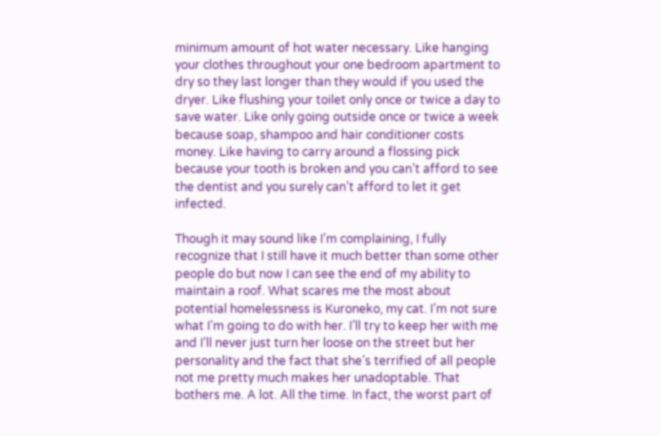minimum amount of hot water necessary. Like hanging your clothes throughout your one bedroom apartment to dry so they last longer than they would if you used the dryer. Like flushing your toilet only once or twice a day to save water. Like only going outside once or twice a week because soap, shampoo and hair conditioner costs money. Like having to carry around a flossing pick because your tooth is broken and you can’t afford to see the dentist and you surely can’t afford to let it get infected.

Though it may sound like I’m complaining, I fully recognize that I still have it much better than some other people do but now I can see the end of my ability to maintain a roof. What scares me the most about potential homelessness is Kuroneko, my cat. I’m not sure what I’m going to do with her. I’ll try to keep her with me and I’ll never just turn her loose on the street but her personality and the fact that she’s terrified of all people not me pretty much makes her unadoptable. That bothers me. A lot. All the time. In fact, the worst part of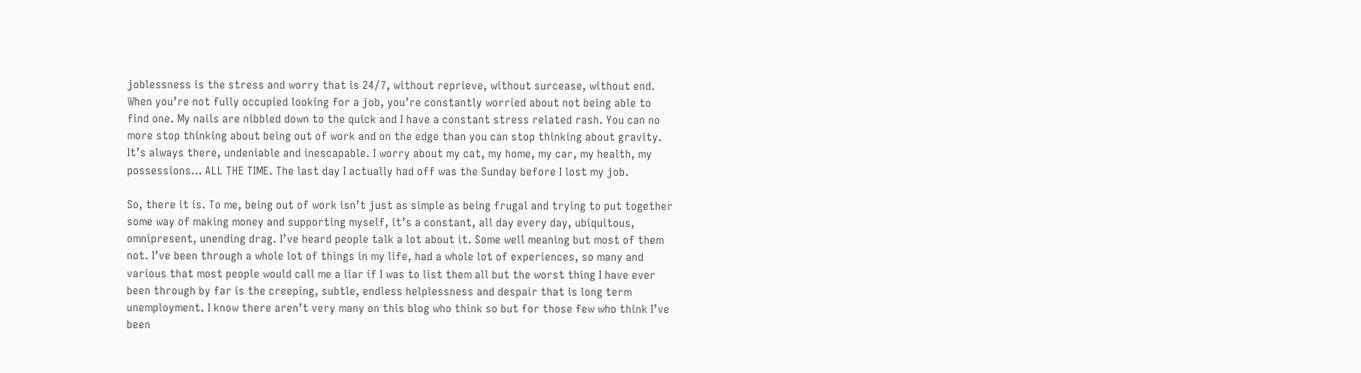joblessness is the stress and worry that is 24/7, without reprieve, without surcease, without end. When you’re not fully occupied looking for a job, you’re constantly worried about not being able to find one. My nails are nibbled down to the quick and I have a constant stress related rash. You can no more stop thinking about being out of work and on the edge than you can stop thinking about gravity. It’s always there, undeniable and inescapable. I worry about my cat, my home, my car, my health, my possessions… ALL THE TIME. The last day I actually had off was the Sunday before I lost my job.

So, there it is. To me, being out of work isn’t just as simple as being frugal and trying to put together some way of making money and supporting myself, it’s a constant, all day every day, ubiquitous, omnipresent, unending drag. I’ve heard people talk a lot about it. Some well meaning but most of them not. I’ve been through a whole lot of things in my life, had a whole lot of experiences, so many and various that most people would call me a liar if I was to list them all but the worst thing I have ever been through by far is the creeping, subtle, endless helplessness and despair that is long term unemployment. I know there aren’t very many on this blog who think so but for those few who think I’ve been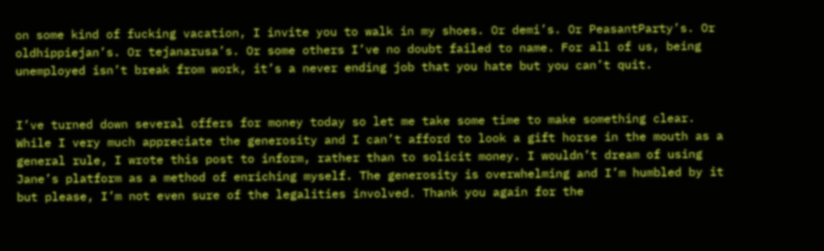on some kind of fucking vacation, I invite you to walk in my shoes. Or demi’s. Or PeasantParty’s. Or oldhippiejan’s. Or tejanarusa’s. Or some others I’ve no doubt failed to name. For all of us, being unemployed isn’t break from work, it’s a never ending job that you hate but you can’t quit.


I’ve turned down several offers for money today so let me take some time to make something clear. While I very much appreciate the generosity and I can’t afford to look a gift horse in the mouth as a general rule, I wrote this post to inform, rather than to solicit money. I wouldn’t dream of using Jane’s platform as a method of enriching myself. The generosity is overwhelming and I’m humbled by it but please, I’m not even sure of the legalities involved. Thank you again for the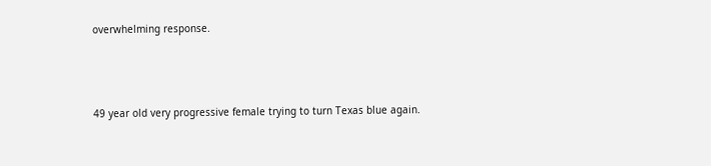overwhelming response.



49 year old very progressive female trying to turn Texas blue again.